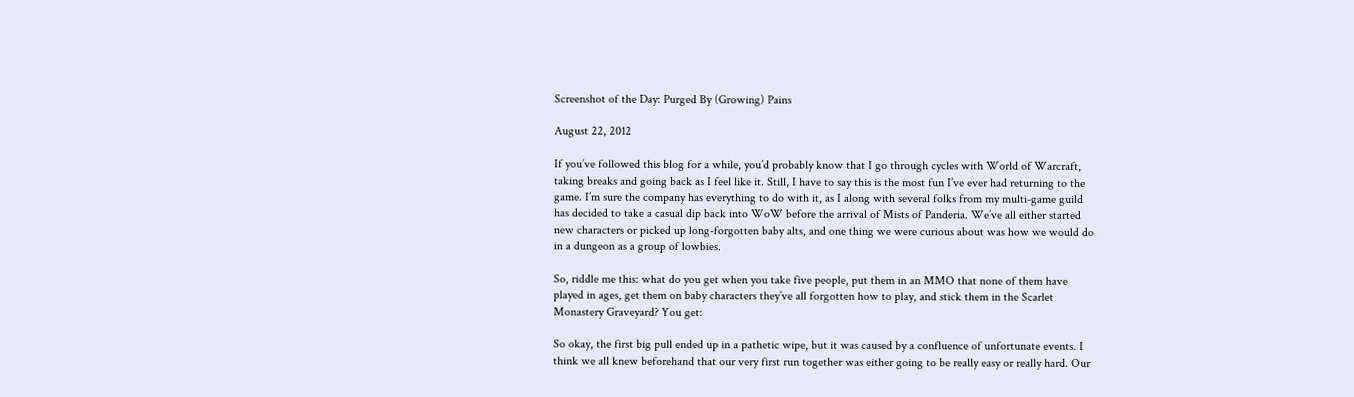Screenshot of the Day: Purged By (Growing) Pains

August 22, 2012

If you’ve followed this blog for a while, you’d probably know that I go through cycles with World of Warcraft, taking breaks and going back as I feel like it. Still, I have to say this is the most fun I’ve ever had returning to the game. I’m sure the company has everything to do with it, as I along with several folks from my multi-game guild has decided to take a casual dip back into WoW before the arrival of Mists of Panderia. We’ve all either started new characters or picked up long-forgotten baby alts, and one thing we were curious about was how we would do in a dungeon as a group of lowbies.

So, riddle me this: what do you get when you take five people, put them in an MMO that none of them have played in ages, get them on baby characters they’ve all forgotten how to play, and stick them in the Scarlet Monastery Graveyard? You get:

So okay, the first big pull ended up in a pathetic wipe, but it was caused by a confluence of unfortunate events. I think we all knew beforehand that our very first run together was either going to be really easy or really hard. Our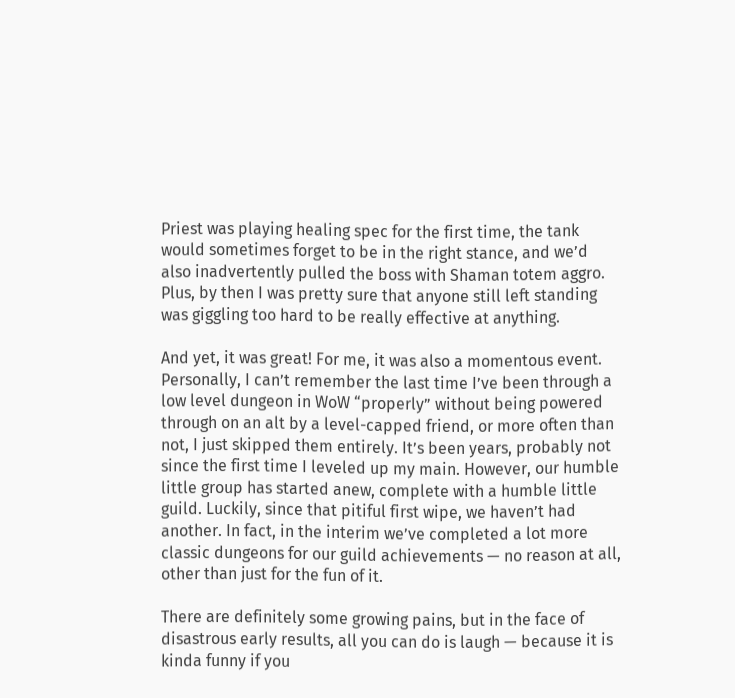Priest was playing healing spec for the first time, the tank would sometimes forget to be in the right stance, and we’d also inadvertently pulled the boss with Shaman totem aggro. Plus, by then I was pretty sure that anyone still left standing was giggling too hard to be really effective at anything.

And yet, it was great! For me, it was also a momentous event. Personally, I can’t remember the last time I’ve been through a low level dungeon in WoW “properly” without being powered through on an alt by a level-capped friend, or more often than not, I just skipped them entirely. It’s been years, probably not since the first time I leveled up my main. However, our humble little group has started anew, complete with a humble little guild. Luckily, since that pitiful first wipe, we haven’t had another. In fact, in the interim we’ve completed a lot more classic dungeons for our guild achievements — no reason at all, other than just for the fun of it.

There are definitely some growing pains, but in the face of disastrous early results, all you can do is laugh — because it is kinda funny if you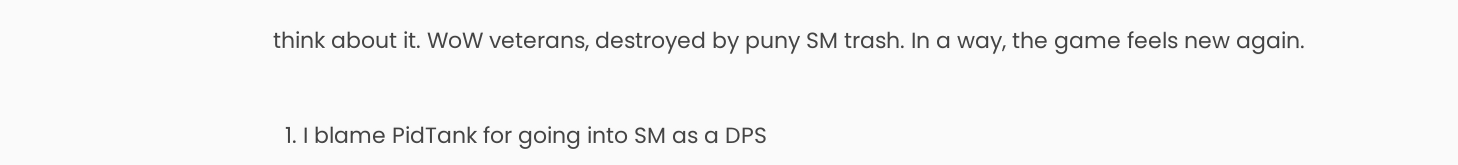think about it. WoW veterans, destroyed by puny SM trash. In a way, the game feels new again.


  1. I blame PidTank for going into SM as a DPS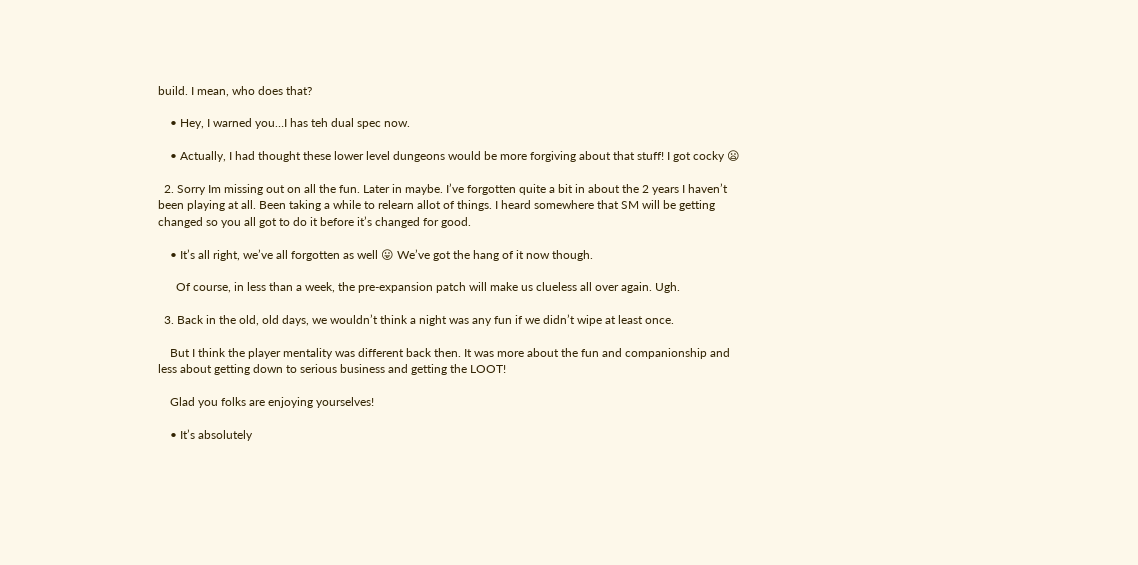build. I mean, who does that?

    • Hey, I warned you…I has teh dual spec now.

    • Actually, I had thought these lower level dungeons would be more forgiving about that stuff! I got cocky 😦

  2. Sorry Im missing out on all the fun. Later in maybe. I’ve forgotten quite a bit in about the 2 years I haven’t been playing at all. Been taking a while to relearn allot of things. I heard somewhere that SM will be getting changed so you all got to do it before it’s changed for good.

    • It’s all right, we’ve all forgotten as well 😛 We’ve got the hang of it now though.

      Of course, in less than a week, the pre-expansion patch will make us clueless all over again. Ugh.

  3. Back in the old, old days, we wouldn’t think a night was any fun if we didn’t wipe at least once.

    But I think the player mentality was different back then. It was more about the fun and companionship and less about getting down to serious business and getting the LOOT!

    Glad you folks are enjoying yourselves!

    • It’s absolutely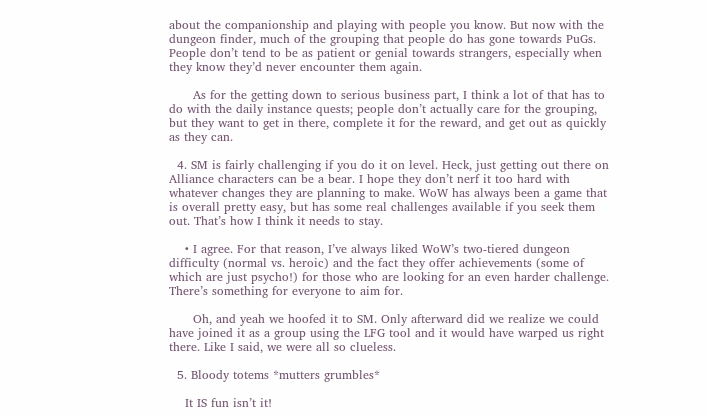about the companionship and playing with people you know. But now with the dungeon finder, much of the grouping that people do has gone towards PuGs. People don’t tend to be as patient or genial towards strangers, especially when they know they’d never encounter them again.

      As for the getting down to serious business part, I think a lot of that has to do with the daily instance quests; people don’t actually care for the grouping, but they want to get in there, complete it for the reward, and get out as quickly as they can.

  4. SM is fairly challenging if you do it on level. Heck, just getting out there on Alliance characters can be a bear. I hope they don’t nerf it too hard with whatever changes they are planning to make. WoW has always been a game that is overall pretty easy, but has some real challenges available if you seek them out. That’s how I think it needs to stay.

    • I agree. For that reason, I’ve always liked WoW’s two-tiered dungeon difficulty (normal vs. heroic) and the fact they offer achievements (some of which are just psycho!) for those who are looking for an even harder challenge. There’s something for everyone to aim for.

      Oh, and yeah we hoofed it to SM. Only afterward did we realize we could have joined it as a group using the LFG tool and it would have warped us right there. Like I said, we were all so clueless.

  5. Bloody totems *mutters grumbles*

    It IS fun isn’t it!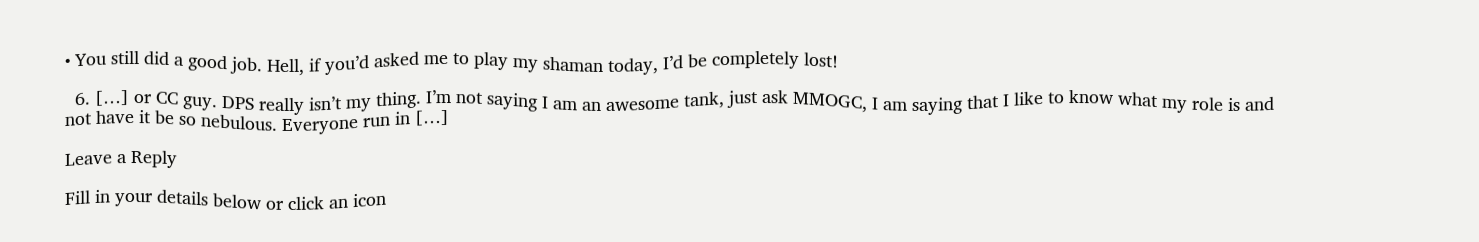• You still did a good job. Hell, if you’d asked me to play my shaman today, I’d be completely lost!

  6. […] or CC guy. DPS really isn’t my thing. I’m not saying I am an awesome tank, just ask MMOGC, I am saying that I like to know what my role is and not have it be so nebulous. Everyone run in […]

Leave a Reply

Fill in your details below or click an icon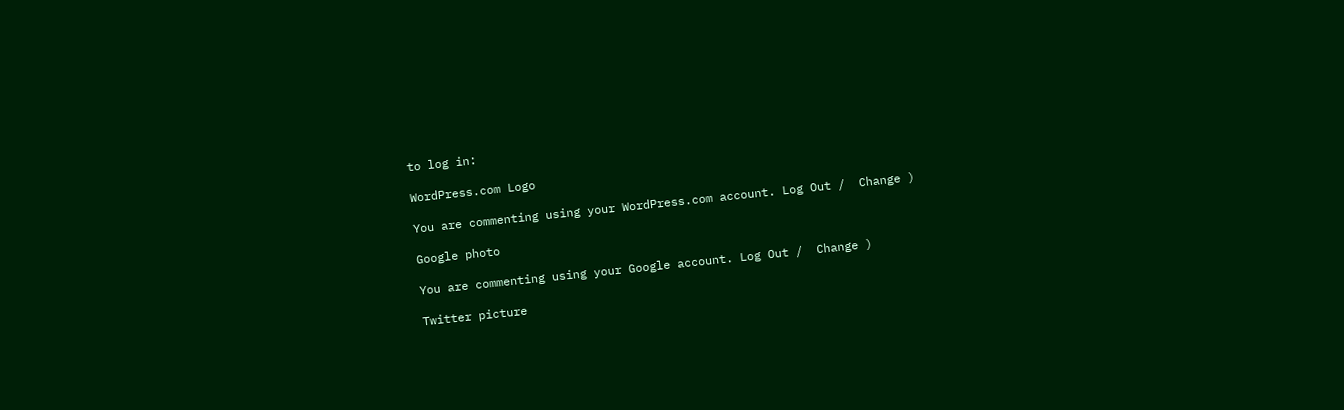to log in:

WordPress.com Logo

You are commenting using your WordPress.com account. Log Out /  Change )

Google photo

You are commenting using your Google account. Log Out /  Change )

Twitter picture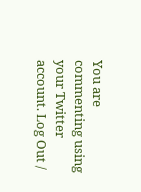You are commenting using your Twitter account. Log Out /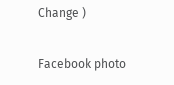Change )

Facebook photo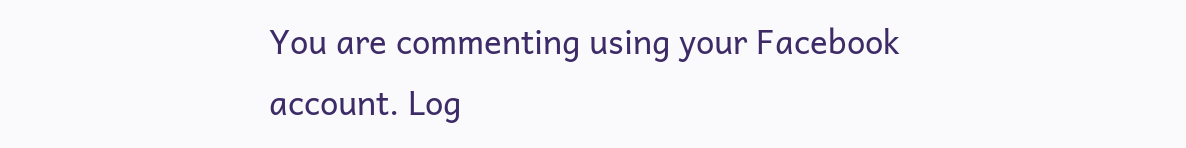You are commenting using your Facebook account. Log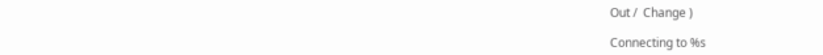Out /  Change )

Connecting to %s